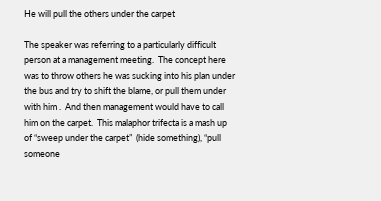He will pull the others under the carpet

The speaker was referring to a particularly difficult person at a management meeting.  The concept here was to throw others he was sucking into his plan under the bus and try to shift the blame, or pull them under with him .  And then management would have to call him on the carpet.  This malaphor trifecta is a mash up of “sweep under the carpet”  (hide something), “pull someone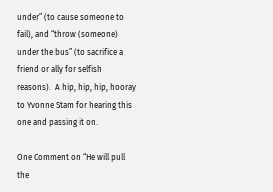under” (to cause someone to fail), and “throw (someone) under the bus” (to sacrifice a friend or ally for selfish reasons).  A hip, hip, hip, hooray to Yvonne Stam for hearing this one and passing it on.

One Comment on “He will pull the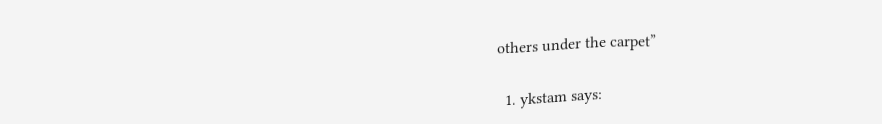others under the carpet”

  1. ykstam says: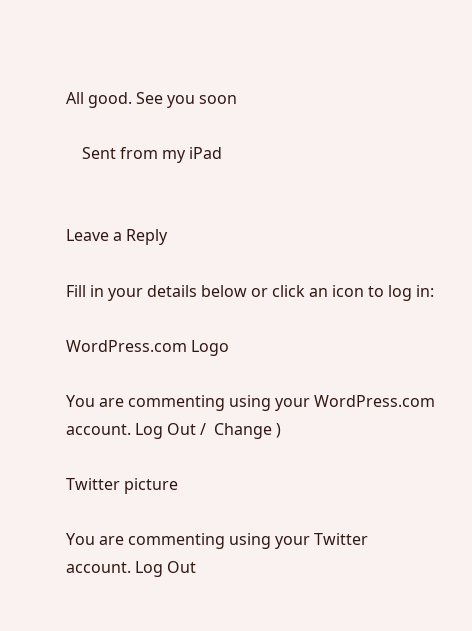All good. See you soon

    Sent from my iPad


Leave a Reply

Fill in your details below or click an icon to log in:

WordPress.com Logo

You are commenting using your WordPress.com account. Log Out /  Change )

Twitter picture

You are commenting using your Twitter account. Log Out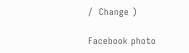/  Change )

Facebook photo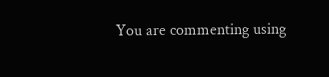You are commenting using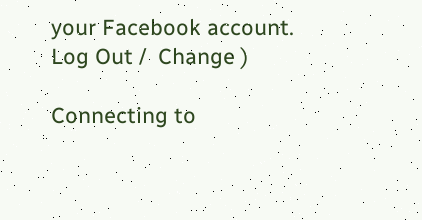your Facebook account. Log Out /  Change )

Connecting to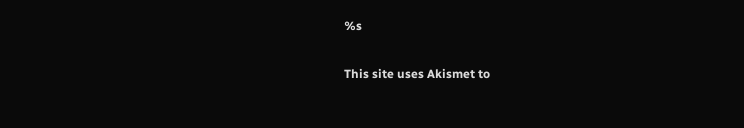%s

This site uses Akismet to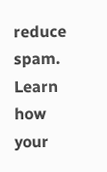reduce spam. Learn how your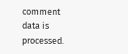comment data is processed.